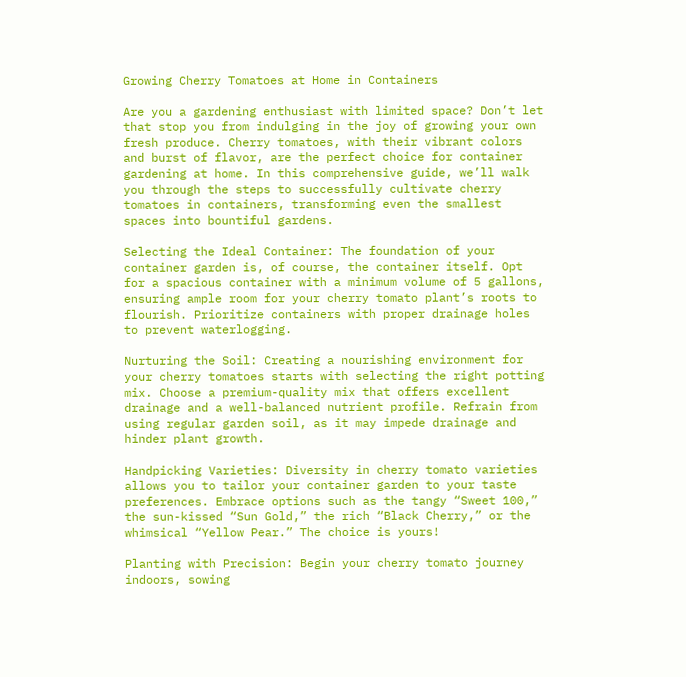Growing Cherry Tomatoes at Home in Containers

Are you a gardening enthusiast with limited space? Don’t let that stop you from indulging in the joy of growing your own fresh produce. Cherry tomatoes, with their vibrant colors and burst of flavor, are the perfect choice for container gardening at home. In this comprehensive guide, we’ll walk you through the steps to successfully cultivate cherry tomatoes in containers, transforming even the smallest spaces into bountiful gardens.

Selecting the Ideal Container: The foundation of your container garden is, of course, the container itself. Opt for a spacious container with a minimum volume of 5 gallons, ensuring ample room for your cherry tomato plant’s roots to flourish. Prioritize containers with proper drainage holes to prevent waterlogging.

Nurturing the Soil: Creating a nourishing environment for your cherry tomatoes starts with selecting the right potting mix. Choose a premium-quality mix that offers excellent drainage and a well-balanced nutrient profile. Refrain from using regular garden soil, as it may impede drainage and hinder plant growth.

Handpicking Varieties: Diversity in cherry tomato varieties allows you to tailor your container garden to your taste preferences. Embrace options such as the tangy “Sweet 100,” the sun-kissed “Sun Gold,” the rich “Black Cherry,” or the whimsical “Yellow Pear.” The choice is yours!

Planting with Precision: Begin your cherry tomato journey indoors, sowing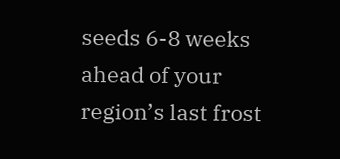seeds 6-8 weeks ahead of your region’s last frost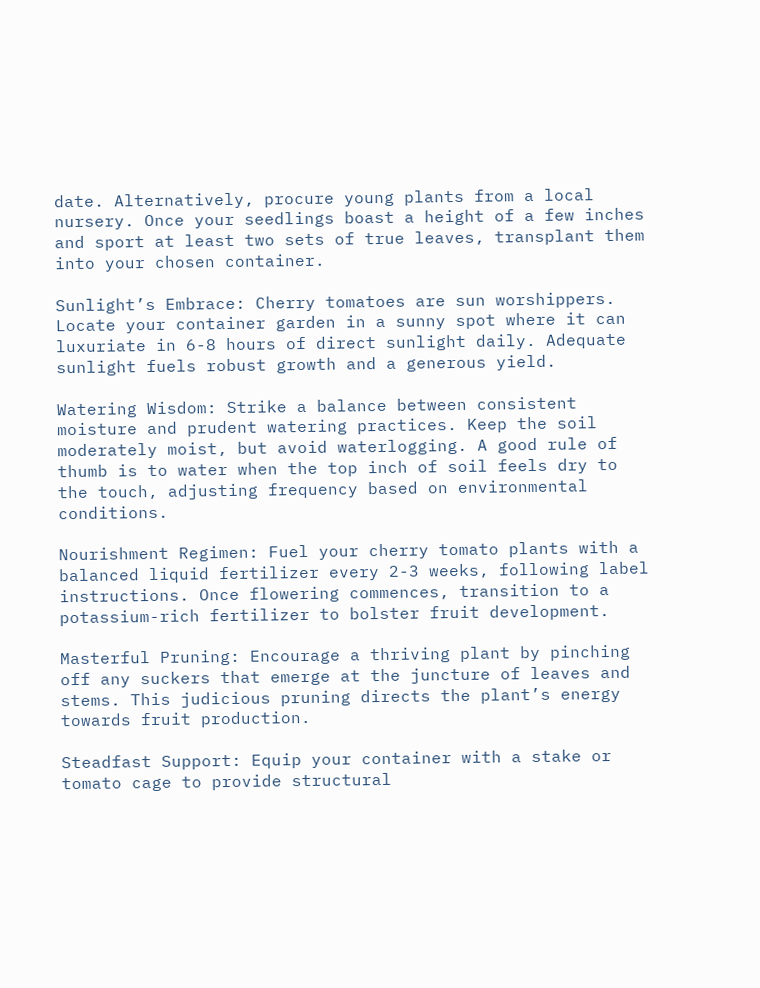date. Alternatively, procure young plants from a local nursery. Once your seedlings boast a height of a few inches and sport at least two sets of true leaves, transplant them into your chosen container.

Sunlight’s Embrace: Cherry tomatoes are sun worshippers. Locate your container garden in a sunny spot where it can luxuriate in 6-8 hours of direct sunlight daily. Adequate sunlight fuels robust growth and a generous yield.

Watering Wisdom: Strike a balance between consistent moisture and prudent watering practices. Keep the soil moderately moist, but avoid waterlogging. A good rule of thumb is to water when the top inch of soil feels dry to the touch, adjusting frequency based on environmental conditions.

Nourishment Regimen: Fuel your cherry tomato plants with a balanced liquid fertilizer every 2-3 weeks, following label instructions. Once flowering commences, transition to a potassium-rich fertilizer to bolster fruit development.

Masterful Pruning: Encourage a thriving plant by pinching off any suckers that emerge at the juncture of leaves and stems. This judicious pruning directs the plant’s energy towards fruit production.

Steadfast Support: Equip your container with a stake or tomato cage to provide structural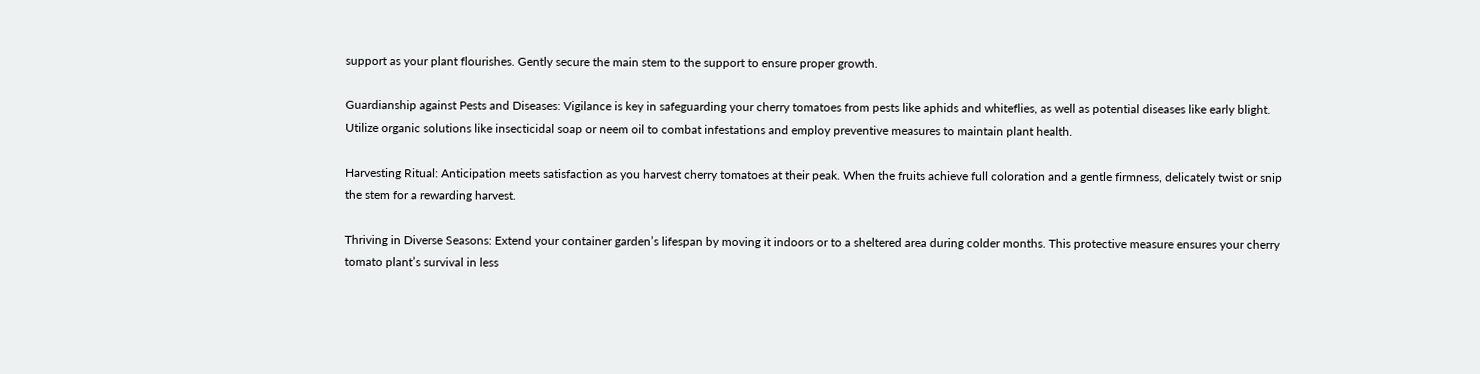support as your plant flourishes. Gently secure the main stem to the support to ensure proper growth.

Guardianship against Pests and Diseases: Vigilance is key in safeguarding your cherry tomatoes from pests like aphids and whiteflies, as well as potential diseases like early blight. Utilize organic solutions like insecticidal soap or neem oil to combat infestations and employ preventive measures to maintain plant health.

Harvesting Ritual: Anticipation meets satisfaction as you harvest cherry tomatoes at their peak. When the fruits achieve full coloration and a gentle firmness, delicately twist or snip the stem for a rewarding harvest.

Thriving in Diverse Seasons: Extend your container garden’s lifespan by moving it indoors or to a sheltered area during colder months. This protective measure ensures your cherry tomato plant’s survival in less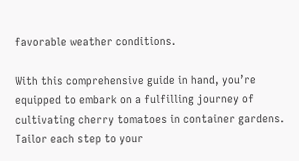favorable weather conditions.

With this comprehensive guide in hand, you’re equipped to embark on a fulfilling journey of cultivating cherry tomatoes in container gardens. Tailor each step to your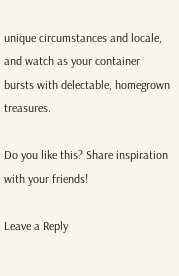unique circumstances and locale, and watch as your container bursts with delectable, homegrown treasures.

Do you like this? Share inspiration with your friends!

Leave a Reply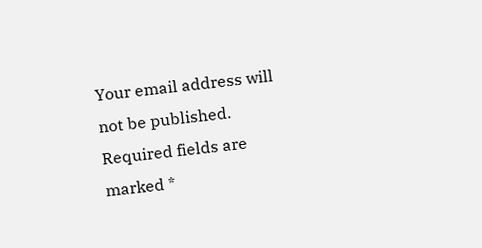Your email address will not be published. Required fields are marked *